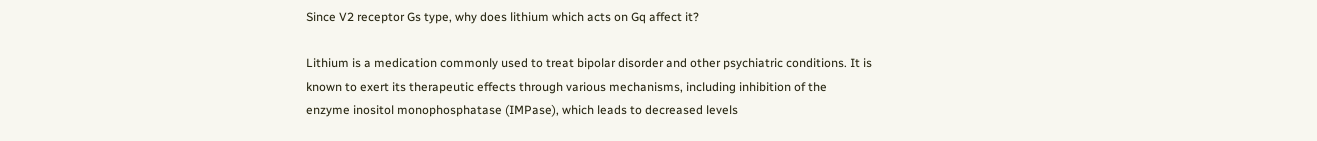Since V2 receptor Gs type, why does lithium which acts on Gq affect it?

Lithium is a medication commonly used to treat bipolar disorder and other psychiatric conditions. It is known to exert its therapeutic effects through various mechanisms, including inhibition of the enzyme inositol monophosphatase (IMPase), which leads to decreased levels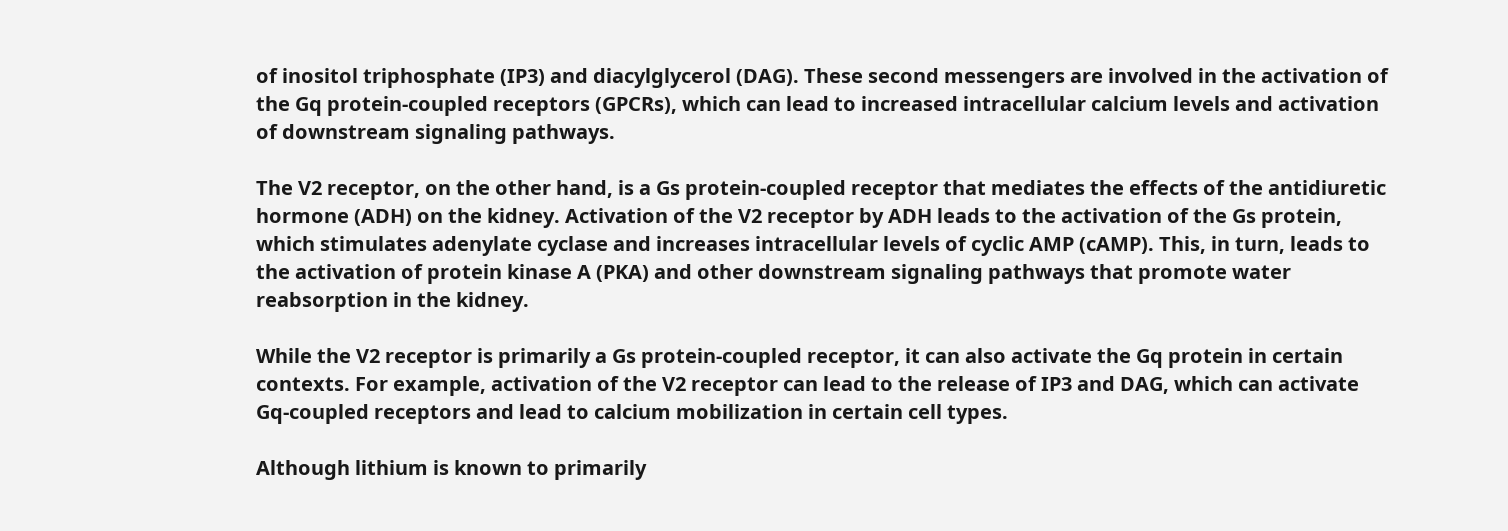of inositol triphosphate (IP3) and diacylglycerol (DAG). These second messengers are involved in the activation of the Gq protein-coupled receptors (GPCRs), which can lead to increased intracellular calcium levels and activation of downstream signaling pathways.

The V2 receptor, on the other hand, is a Gs protein-coupled receptor that mediates the effects of the antidiuretic hormone (ADH) on the kidney. Activation of the V2 receptor by ADH leads to the activation of the Gs protein, which stimulates adenylate cyclase and increases intracellular levels of cyclic AMP (cAMP). This, in turn, leads to the activation of protein kinase A (PKA) and other downstream signaling pathways that promote water reabsorption in the kidney.

While the V2 receptor is primarily a Gs protein-coupled receptor, it can also activate the Gq protein in certain contexts. For example, activation of the V2 receptor can lead to the release of IP3 and DAG, which can activate Gq-coupled receptors and lead to calcium mobilization in certain cell types.

Although lithium is known to primarily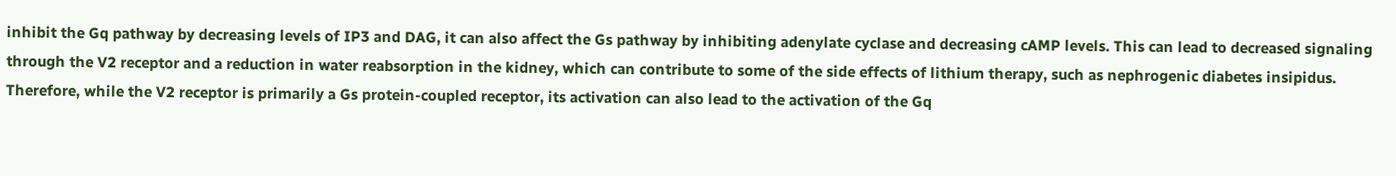inhibit the Gq pathway by decreasing levels of IP3 and DAG, it can also affect the Gs pathway by inhibiting adenylate cyclase and decreasing cAMP levels. This can lead to decreased signaling through the V2 receptor and a reduction in water reabsorption in the kidney, which can contribute to some of the side effects of lithium therapy, such as nephrogenic diabetes insipidus. Therefore, while the V2 receptor is primarily a Gs protein-coupled receptor, its activation can also lead to the activation of the Gq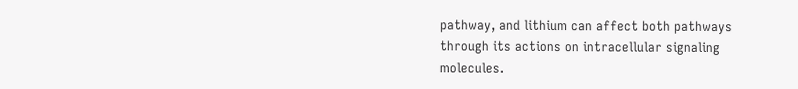pathway, and lithium can affect both pathways through its actions on intracellular signaling molecules.